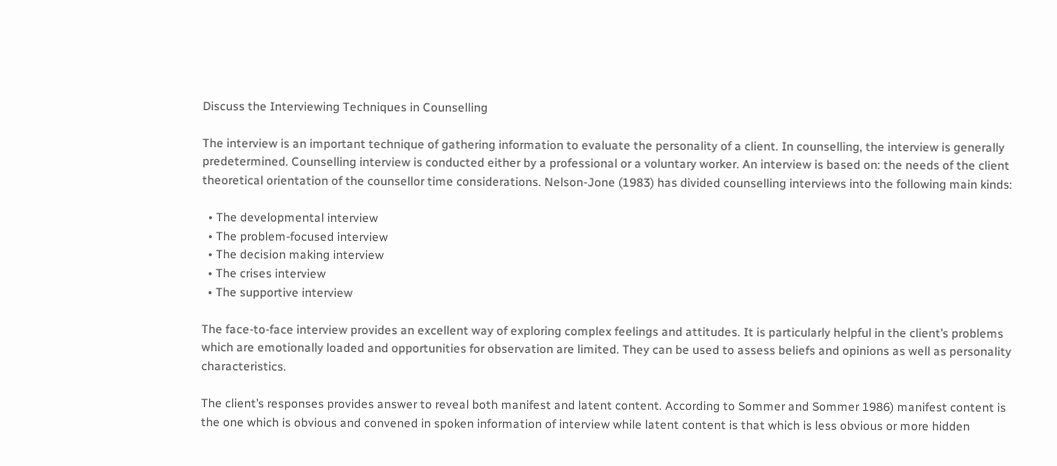Discuss the Interviewing Techniques in Counselling

The interview is an important technique of gathering information to evaluate the personality of a client. In counselling, the interview is generally predetermined. Counselling interview is conducted either by a professional or a voluntary worker. An interview is based on: the needs of the client theoretical orientation of the counsellor time considerations. Nelson-Jone (1983) has divided counselling interviews into the following main kinds:

  • The developmental interview
  • The problem-focused interview
  • The decision making interview
  • The crises interview
  • The supportive interview

The face-to-face interview provides an excellent way of exploring complex feelings and attitudes. It is particularly helpful in the client’s problems which are emotionally loaded and opportunities for observation are limited. They can be used to assess beliefs and opinions as well as personality characteristics.

The client’s responses provides answer to reveal both manifest and latent content. According to Sommer and Sommer 1986) manifest content is the one which is obvious and convened in spoken information of interview while latent content is that which is less obvious or more hidden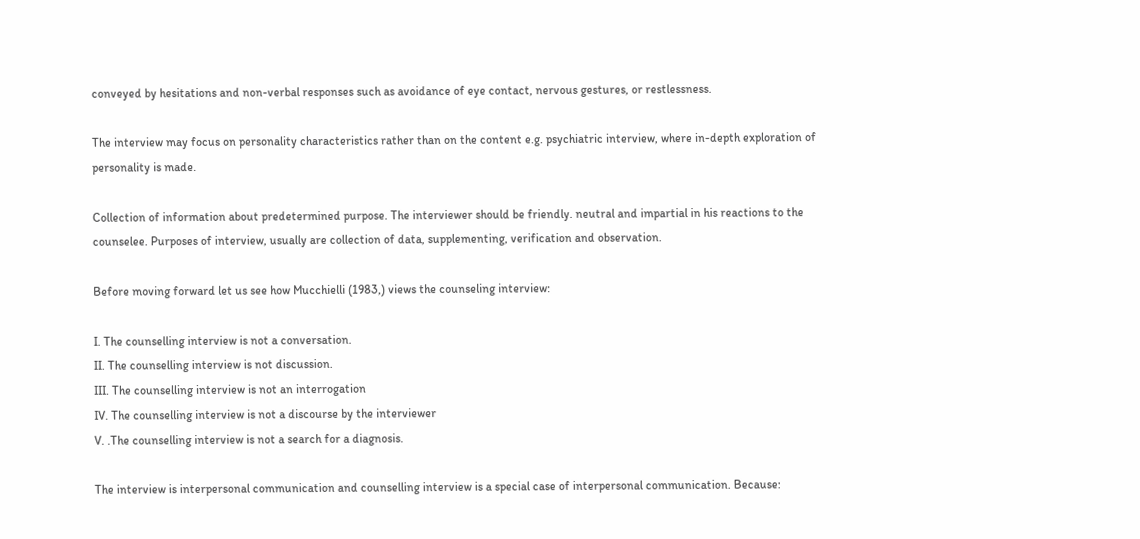conveyed by hesitations and non-verbal responses such as avoidance of eye contact, nervous gestures, or restlessness.

The interview may focus on personality characteristics rather than on the content e.g. psychiatric interview, where in-depth exploration of personality is made.

Collection of information about predetermined purpose. The interviewer should be friendly. neutral and impartial in his reactions to the counselee. Purposes of interview, usually are collection of data, supplementing, verification and observation.

Before moving forward let us see how Mucchielli (1983,) views the counseling interview:

I. The counselling interview is not a conversation.
II. The counselling interview is not discussion.
III. The counselling interview is not an interrogation
IV. The counselling interview is not a discourse by the interviewer
V. .The counselling interview is not a search for a diagnosis.

The interview is interpersonal communication and counselling interview is a special case of interpersonal communication. Because: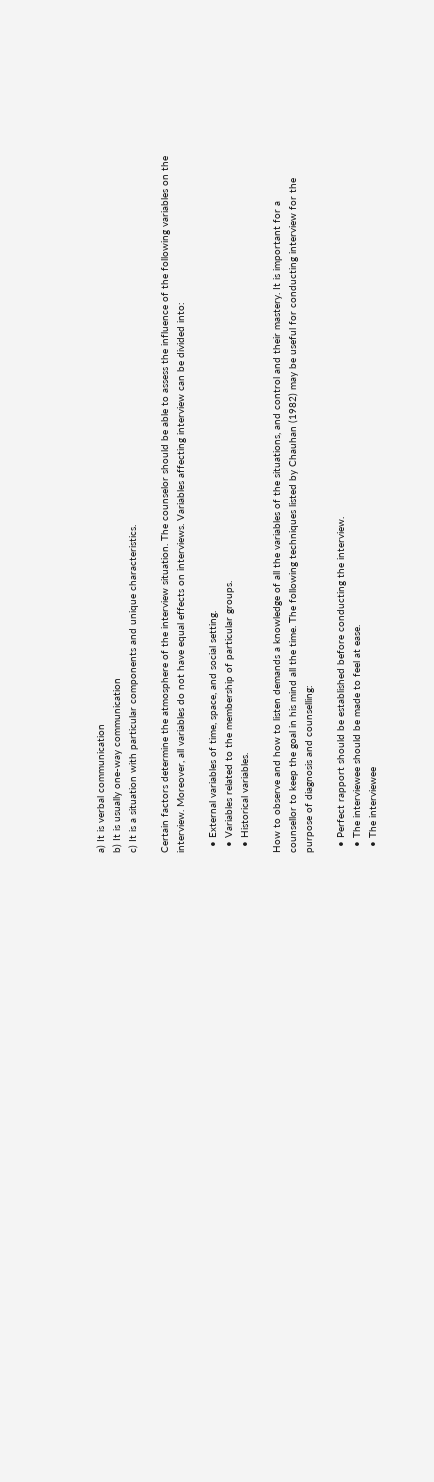a) It is verbal communication
b) It is usually one-way communication
c) It is a situation with particular components and unique characteristics.

Certain factors determine the atmosphere of the interview situation. The counselor should be able to assess the influence of the following variables on the interview. Moreover, all variables do not have equal effects on interviews. Variables affecting interview can be divided into:

  • External variables of time, space, and social setting.
  • Variables related to the membership of particular groups.
  • Historical variables.

How to observe and how to listen demands a knowledge of all the variables of the situations, and control and their mastery. It is important for a counsellor to keep the goal in his mind all the time. The following techniques listed by Chauhan (1982) may be useful for conducting interview for the purpose of diagnosis and counselling:

  • Perfect rapport should be established before conducting the interview.
  • The interviewee should be made to feel at ease.
  • The interviewee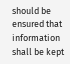should be ensured that information shall be kept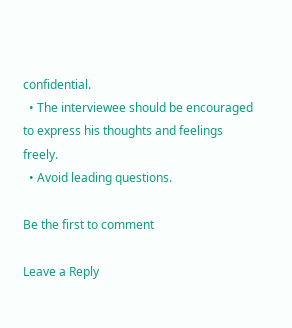confidential.
  • The interviewee should be encouraged to express his thoughts and feelings freely.
  • Avoid leading questions.

Be the first to comment

Leave a Reply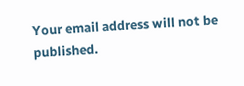Your email address will not be published.